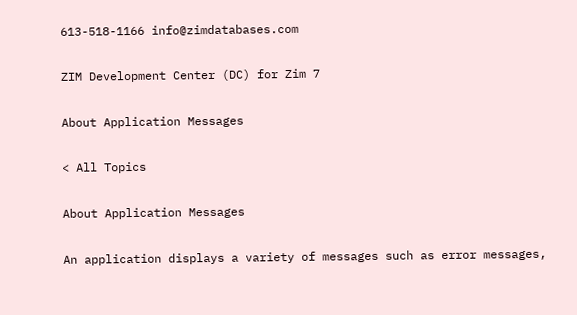613-518-1166 info@zimdatabases.com

ZIM Development Center (DC) for Zim 7

About Application Messages

< All Topics

About Application Messages

An application displays a variety of messages such as error messages,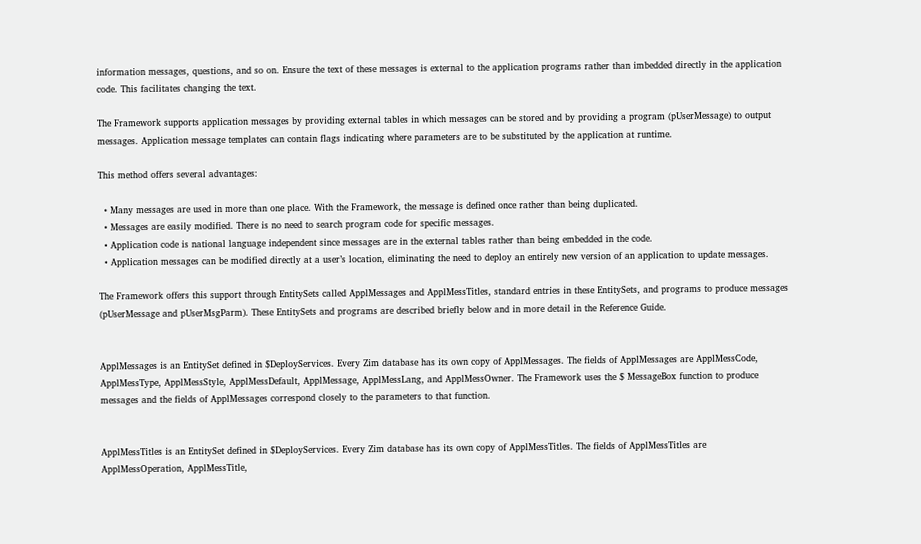information messages, questions, and so on. Ensure the text of these messages is external to the application programs rather than imbedded directly in the application code. This facilitates changing the text.

The Framework supports application messages by providing external tables in which messages can be stored and by providing a program (pUserMessage) to output messages. Application message templates can contain flags indicating where parameters are to be substituted by the application at runtime.

This method offers several advantages:

  • Many messages are used in more than one place. With the Framework, the message is defined once rather than being duplicated.
  • Messages are easily modified. There is no need to search program code for specific messages.
  • Application code is national language independent since messages are in the external tables rather than being embedded in the code.
  • Application messages can be modified directly at a user’s location, eliminating the need to deploy an entirely new version of an application to update messages.

The Framework offers this support through EntitySets called ApplMessages and ApplMessTitles, standard entries in these EntitySets, and programs to produce messages (pUserMessage and pUserMsgParm). These EntitySets and programs are described briefly below and in more detail in the Reference Guide.


ApplMessages is an EntitySet defined in $DeployServices. Every Zim database has its own copy of ApplMessages. The fields of ApplMessages are ApplMessCode, ApplMessType, ApplMessStyle, ApplMessDefault, ApplMessage, ApplMessLang, and ApplMessOwner. The Framework uses the $ MessageBox function to produce messages and the fields of ApplMessages correspond closely to the parameters to that function.


ApplMessTitles is an EntitySet defined in $DeployServices. Every Zim database has its own copy of ApplMessTitles. The fields of ApplMessTitles are ApplMessOperation, ApplMessTitle,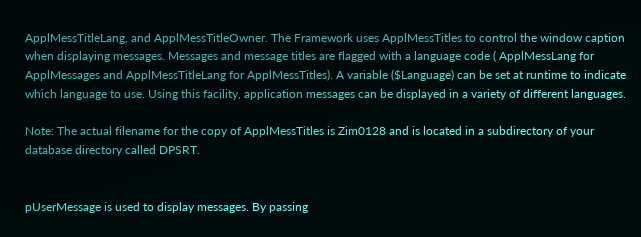ApplMessTitleLang, and ApplMessTitleOwner. The Framework uses ApplMessTitles to control the window caption when displaying messages. Messages and message titles are flagged with a language code ( ApplMessLang for ApplMessages and ApplMessTitleLang for ApplMessTitles). A variable ($Language) can be set at runtime to indicate which language to use. Using this facility, application messages can be displayed in a variety of different languages.

Note: The actual filename for the copy of ApplMessTitles is Zim0128 and is located in a subdirectory of your database directory called DPSRT.


pUserMessage is used to display messages. By passing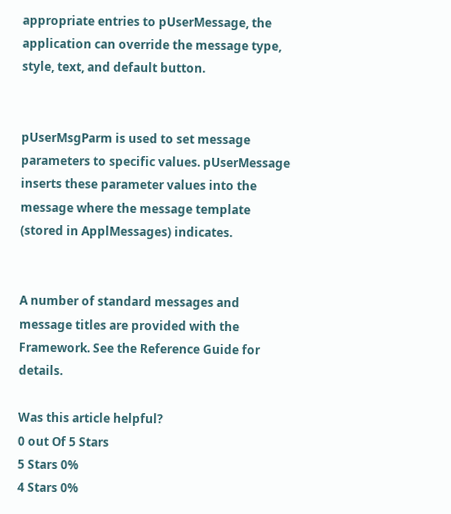appropriate entries to pUserMessage, the application can override the message type, style, text, and default button.


pUserMsgParm is used to set message parameters to specific values. pUserMessage inserts these parameter values into the message where the message template (stored in ApplMessages) indicates.


A number of standard messages and message titles are provided with the Framework. See the Reference Guide for details.

Was this article helpful?
0 out Of 5 Stars
5 Stars 0%
4 Stars 0%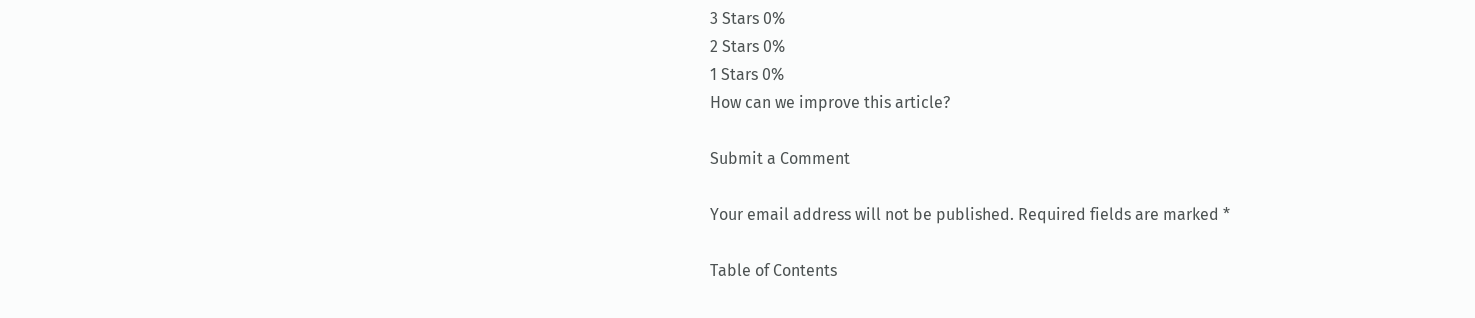3 Stars 0%
2 Stars 0%
1 Stars 0%
How can we improve this article?

Submit a Comment

Your email address will not be published. Required fields are marked *

Table of Contents